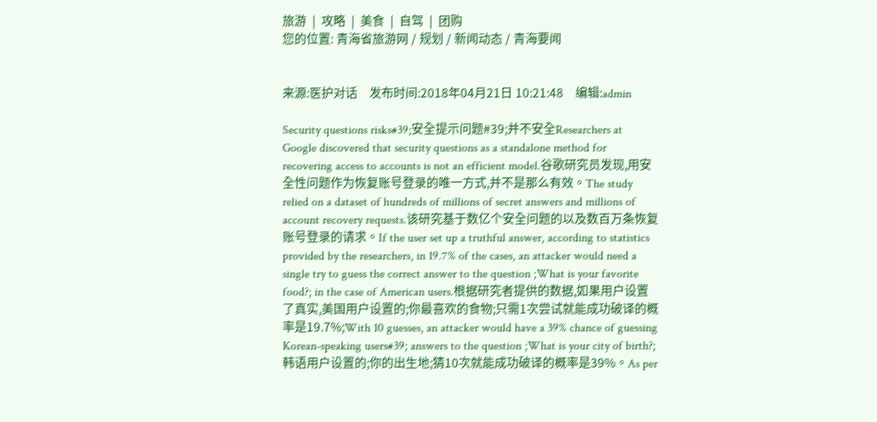旅游  |  攻略  |  美食  |  自驾  |  团购
您的位置: 青海省旅游网 / 规划 / 新闻动态 / 青海要闻


来源:医护对话    发布时间:2018年04月21日 10:21:48    编辑:admin

Security questions risks#39;安全提示问题#39;并不安全Researchers at Google discovered that security questions as a standalone method for recovering access to accounts is not an efficient model.谷歌研究员发现,用安全性问题作为恢复账号登录的唯一方式,并不是那么有效。The study relied on a dataset of hundreds of millions of secret answers and millions of account recovery requests.该研究基于数亿个安全问题的以及数百万条恢复账号登录的请求。If the user set up a truthful answer, according to statistics provided by the researchers, in 19.7% of the cases, an attacker would need a single try to guess the correct answer to the question ;What is your favorite food?; in the case of American users.根据研究者提供的数据,如果用户设置了真实,美国用户设置的;你最喜欢的食物;只需1次尝试就能成功破译的概率是19.7%;With 10 guesses, an attacker would have a 39% chance of guessing Korean-speaking users#39; answers to the question ;What is your city of birth?;韩语用户设置的;你的出生地;猜10次就能成功破译的概率是39%。As per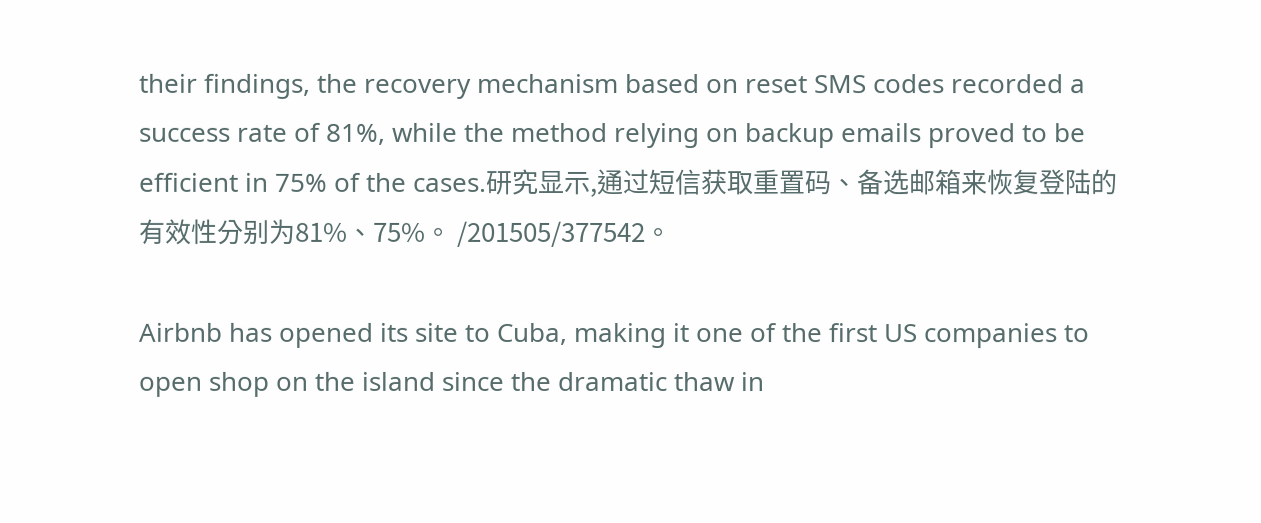their findings, the recovery mechanism based on reset SMS codes recorded a success rate of 81%, while the method relying on backup emails proved to be efficient in 75% of the cases.研究显示,通过短信获取重置码、备选邮箱来恢复登陆的有效性分别为81%、75%。 /201505/377542。

Airbnb has opened its site to Cuba, making it one of the first US companies to open shop on the island since the dramatic thaw in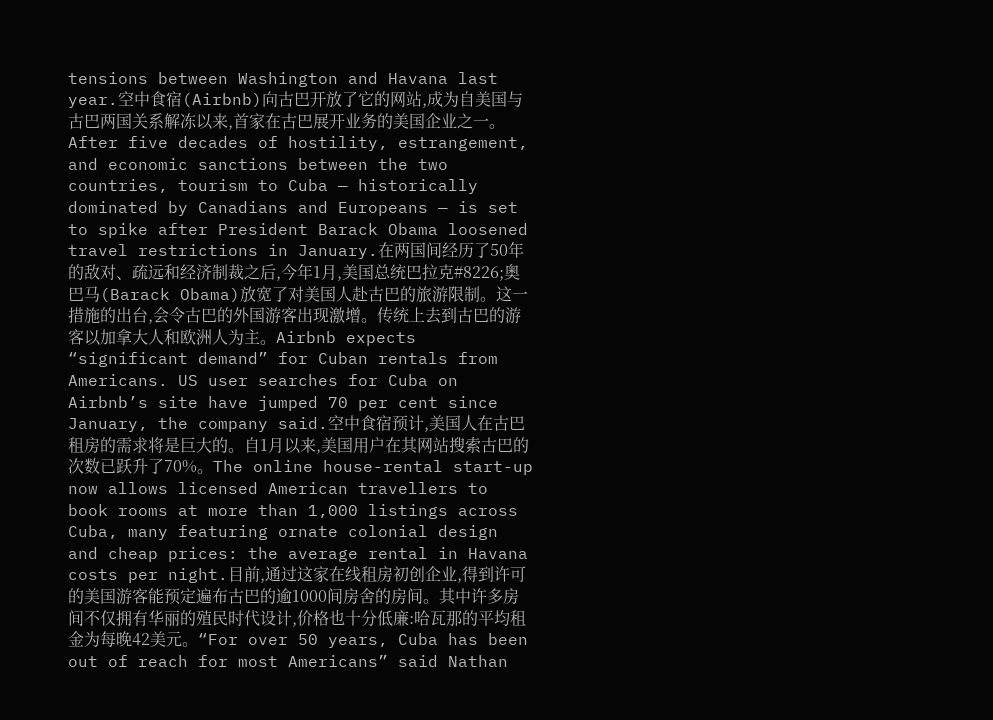tensions between Washington and Havana last year.空中食宿(Airbnb)向古巴开放了它的网站,成为自美国与古巴两国关系解冻以来,首家在古巴展开业务的美国企业之一。After five decades of hostility, estrangement, and economic sanctions between the two countries, tourism to Cuba — historically dominated by Canadians and Europeans — is set to spike after President Barack Obama loosened travel restrictions in January.在两国间经历了50年的敌对、疏远和经济制裁之后,今年1月,美国总统巴拉克#8226;奥巴马(Barack Obama)放宽了对美国人赴古巴的旅游限制。这一措施的出台,会令古巴的外国游客出现激增。传统上去到古巴的游客以加拿大人和欧洲人为主。Airbnb expects “significant demand” for Cuban rentals from Americans. US user searches for Cuba on Airbnb’s site have jumped 70 per cent since January, the company said.空中食宿预计,美国人在古巴租房的需求将是巨大的。自1月以来,美国用户在其网站搜索古巴的次数已跃升了70%。The online house-rental start-up now allows licensed American travellers to book rooms at more than 1,000 listings across Cuba, many featuring ornate colonial design and cheap prices: the average rental in Havana costs per night.目前,通过这家在线租房初创企业,得到许可的美国游客能预定遍布古巴的逾1000间房舍的房间。其中许多房间不仅拥有华丽的殖民时代设计,价格也十分低廉:哈瓦那的平均租金为每晚42美元。“For over 50 years, Cuba has been out of reach for most Americans” said Nathan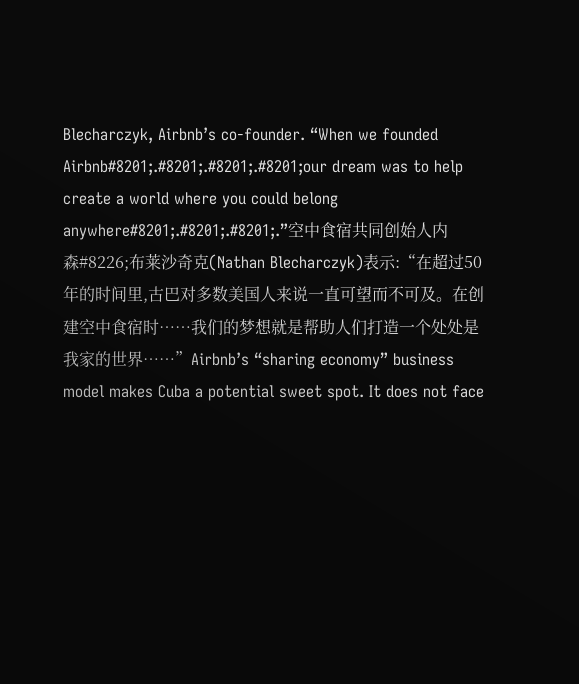Blecharczyk, Airbnb’s co-founder. “When we founded Airbnb#8201;.#8201;.#8201;.#8201;our dream was to help create a world where you could belong anywhere#8201;.#8201;.#8201;.”空中食宿共同创始人内森#8226;布莱沙奇克(Nathan Blecharczyk)表示:“在超过50年的时间里,古巴对多数美国人来说一直可望而不可及。在创建空中食宿时……我们的梦想就是帮助人们打造一个处处是我家的世界……”Airbnb’s “sharing economy” business model makes Cuba a potential sweet spot. It does not face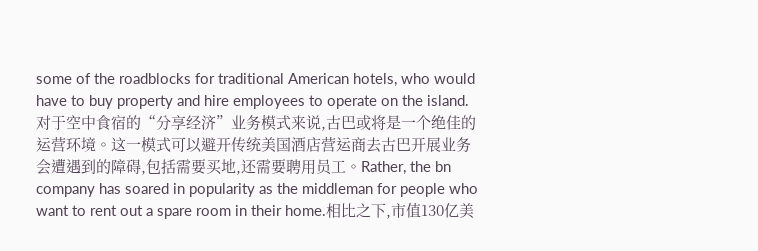some of the roadblocks for traditional American hotels, who would have to buy property and hire employees to operate on the island.对于空中食宿的“分享经济”业务模式来说,古巴或将是一个绝佳的运营环境。这一模式可以避开传统美国酒店营运商去古巴开展业务会遭遇到的障碍,包括需要买地,还需要聘用员工。Rather, the bn company has soared in popularity as the middleman for people who want to rent out a spare room in their home.相比之下,市值130亿美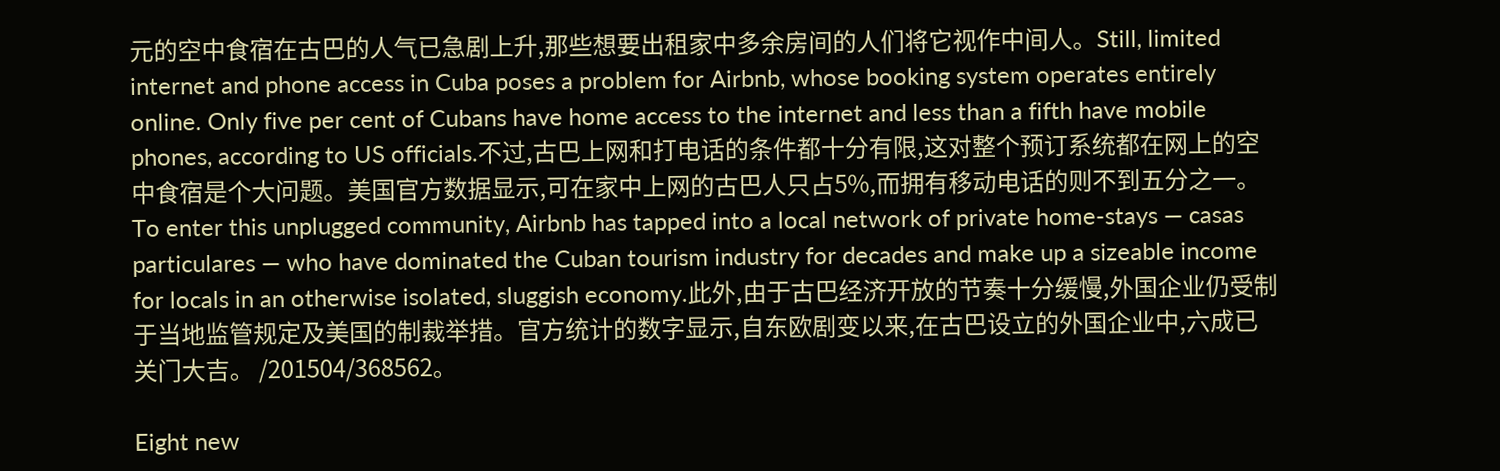元的空中食宿在古巴的人气已急剧上升,那些想要出租家中多余房间的人们将它视作中间人。Still, limited internet and phone access in Cuba poses a problem for Airbnb, whose booking system operates entirely online. Only five per cent of Cubans have home access to the internet and less than a fifth have mobile phones, according to US officials.不过,古巴上网和打电话的条件都十分有限,这对整个预订系统都在网上的空中食宿是个大问题。美国官方数据显示,可在家中上网的古巴人只占5%,而拥有移动电话的则不到五分之一。To enter this unplugged community, Airbnb has tapped into a local network of private home-stays — casas particulares — who have dominated the Cuban tourism industry for decades and make up a sizeable income for locals in an otherwise isolated, sluggish economy.此外,由于古巴经济开放的节奏十分缓慢,外国企业仍受制于当地监管规定及美国的制裁举措。官方统计的数字显示,自东欧剧变以来,在古巴设立的外国企业中,六成已关门大吉。 /201504/368562。

Eight new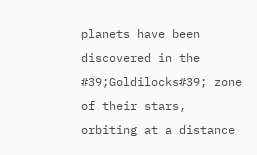planets have been discovered in the #39;Goldilocks#39; zone of their stars, orbiting at a distance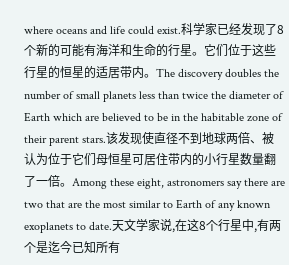where oceans and life could exist.科学家已经发现了8个新的可能有海洋和生命的行星。它们位于这些行星的恒星的适居带内。The discovery doubles the number of small planets less than twice the diameter of Earth which are believed to be in the habitable zone of their parent stars.该发现使直径不到地球两倍、被认为位于它们母恒星可居住带内的小行星数量翻了一倍。Among these eight, astronomers say there are two that are the most similar to Earth of any known exoplanets to date.天文学家说,在这8个行星中,有两个是迄今已知所有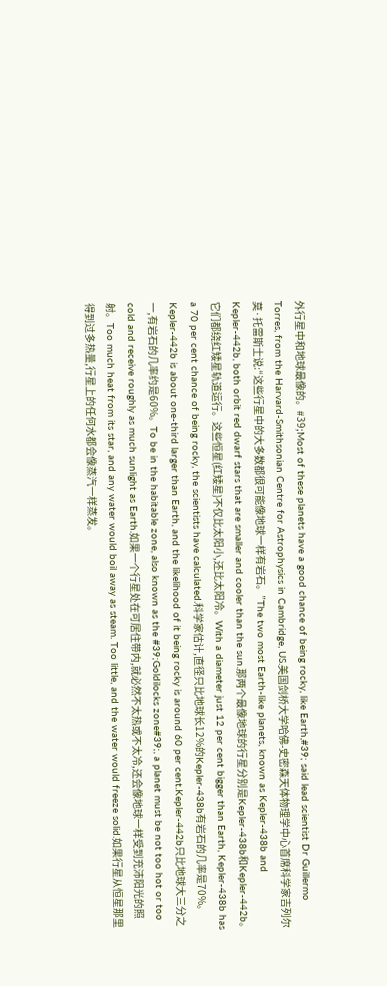外行星中和地球最像的。#39;Most of these planets have a good chance of being rocky, like Earth,#39; said lead scientist Dr Guillermo Torres, from the Harvard-Smithsonian Centre for Astrophysics in Cambridge, US.美国剑桥大学哈佛-史密森天体物理学中心首席科学家吉列尔莫·托雷斯士说:“这些行星中的大多数都很可能像地球一样有岩石。”The two most Earth-like planets, known as Kepler-438b and Kepler-442b, both orbit red dwarf stars that are smaller and cooler than the sun.那两个最像地球的行星分别是Kepler-438b和Kepler-442b。它们都绕红矮星轨道运行。这些恒星(红矮星)不仅比太阳小,还比太阳冷。With a diameter just 12 per cent bigger than Earth, Kepler-438b has a 70 per cent chance of being rocky, the scientists have calculated.科学家估计,直径只比地球长12%的Kepler-438b有岩石的几率是70%。Kepler-442b is about one-third larger than Earth, and the likelihood of it being rocky is around 60 per cent.Kepler-442b只比地球大三分之一,有岩石的几率约是60%。To be in the habitable zone, also known as the #39;Goldilocks zone#39;, a planet must be not too hot or too cold and receive roughly as much sunlight as Earth.如果一个行星处在可居住带内,就必然不太热或不太冷,还会像地球一样受到充沛阳光的照射。Too much heat from its star, and any water would boil away as steam. Too little, and the water would freeze solid.如果行星从恒星那里得到过多热量,行星上的任何水都会像蒸汽一样蒸发。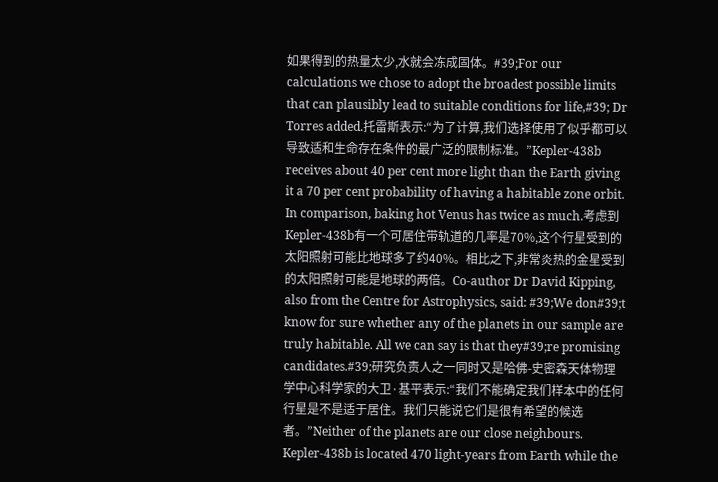如果得到的热量太少,水就会冻成固体。#39;For our calculations we chose to adopt the broadest possible limits that can plausibly lead to suitable conditions for life,#39; Dr Torres added.托雷斯表示:“为了计算,我们选择使用了似乎都可以导致适和生命存在条件的最广泛的限制标准。”Kepler-438b receives about 40 per cent more light than the Earth giving it a 70 per cent probability of having a habitable zone orbit. In comparison, baking hot Venus has twice as much.考虑到Kepler-438b有一个可居住带轨道的几率是70%,这个行星受到的太阳照射可能比地球多了约40%。相比之下,非常炎热的金星受到的太阳照射可能是地球的两倍。Co-author Dr David Kipping, also from the Centre for Astrophysics, said: #39;We don#39;t know for sure whether any of the planets in our sample are truly habitable. All we can say is that they#39;re promising candidates.#39;研究负责人之一同时又是哈佛-史密森天体物理学中心科学家的大卫·基平表示:“我们不能确定我们样本中的任何行星是不是适于居住。我们只能说它们是很有希望的候选者。”Neither of the planets are our close neighbours. Kepler-438b is located 470 light-years from Earth while the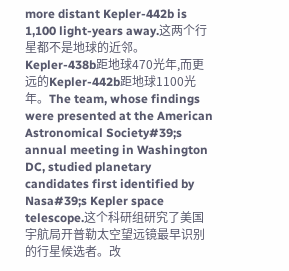more distant Kepler-442b is 1,100 light-years away.这两个行星都不是地球的近邻。Kepler-438b距地球470光年,而更远的Kepler-442b距地球1100光年。The team, whose findings were presented at the American Astronomical Society#39;s annual meeting in Washington DC, studied planetary candidates first identified by Nasa#39;s Kepler space telescope.这个科研组研究了美国宇航局开普勒太空望远镜最早识别的行星候选者。改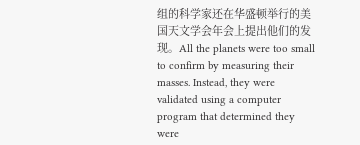组的科学家还在华盛顿举行的美国天文学会年会上提出他们的发现。All the planets were too small to confirm by measuring their masses. Instead, they were validated using a computer program that determined they were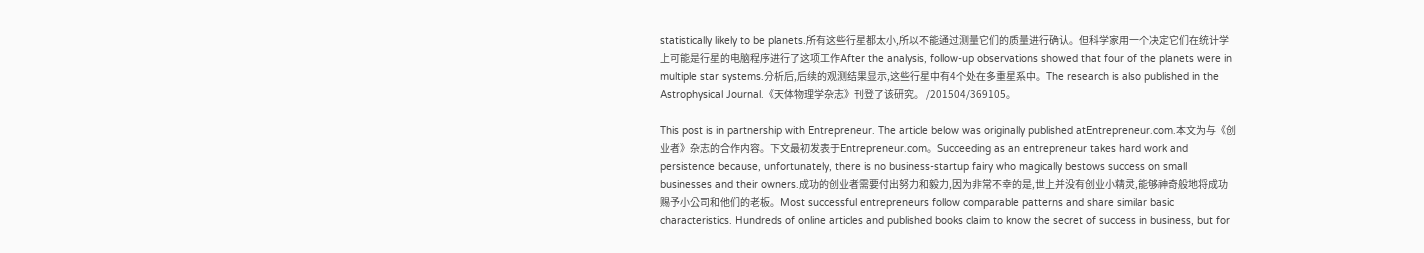statistically likely to be planets.所有这些行星都太小,所以不能通过测量它们的质量进行确认。但科学家用一个决定它们在统计学上可能是行星的电脑程序进行了这项工作After the analysis, follow-up observations showed that four of the planets were in multiple star systems.分析后,后续的观测结果显示,这些行星中有4个处在多重星系中。The research is also published in the Astrophysical Journal.《天体物理学杂志》刊登了该研究。 /201504/369105。

This post is in partnership with Entrepreneur. The article below was originally published atEntrepreneur.com.本文为与《创业者》杂志的合作内容。下文最初发表于Entrepreneur.com。Succeeding as an entrepreneur takes hard work and persistence because, unfortunately, there is no business-startup fairy who magically bestows success on small businesses and their owners.成功的创业者需要付出努力和毅力,因为非常不幸的是,世上并没有创业小精灵,能够神奇般地将成功赐予小公司和他们的老板。Most successful entrepreneurs follow comparable patterns and share similar basic characteristics. Hundreds of online articles and published books claim to know the secret of success in business, but for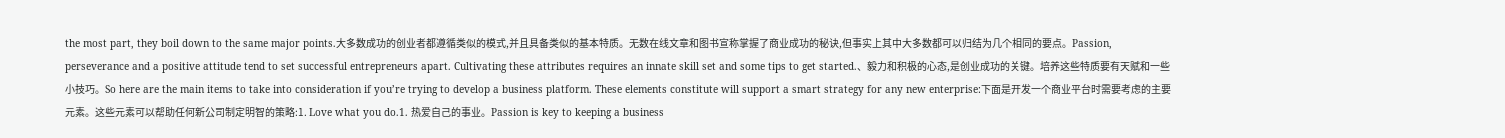the most part, they boil down to the same major points.大多数成功的创业者都遵循类似的模式,并且具备类似的基本特质。无数在线文章和图书宣称掌握了商业成功的秘诀,但事实上其中大多数都可以归结为几个相同的要点。Passion, perseverance and a positive attitude tend to set successful entrepreneurs apart. Cultivating these attributes requires an innate skill set and some tips to get started.、毅力和积极的心态,是创业成功的关键。培养这些特质要有天赋和一些小技巧。So here are the main items to take into consideration if you’re trying to develop a business platform. These elements constitute will support a smart strategy for any new enterprise:下面是开发一个商业平台时需要考虑的主要元素。这些元素可以帮助任何新公司制定明智的策略:1. Love what you do.1. 热爱自己的事业。Passion is key to keeping a business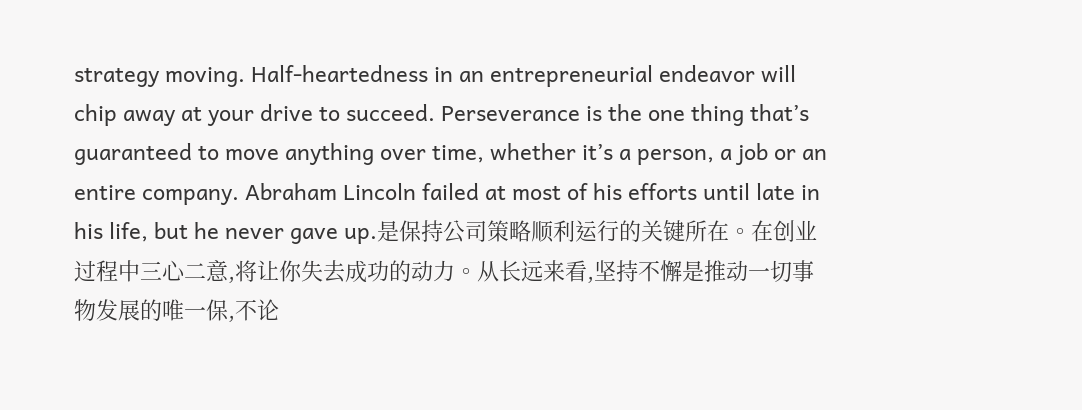strategy moving. Half-heartedness in an entrepreneurial endeavor will chip away at your drive to succeed. Perseverance is the one thing that’s guaranteed to move anything over time, whether it’s a person, a job or an entire company. Abraham Lincoln failed at most of his efforts until late in his life, but he never gave up.是保持公司策略顺利运行的关键所在。在创业过程中三心二意,将让你失去成功的动力。从长远来看,坚持不懈是推动一切事物发展的唯一保,不论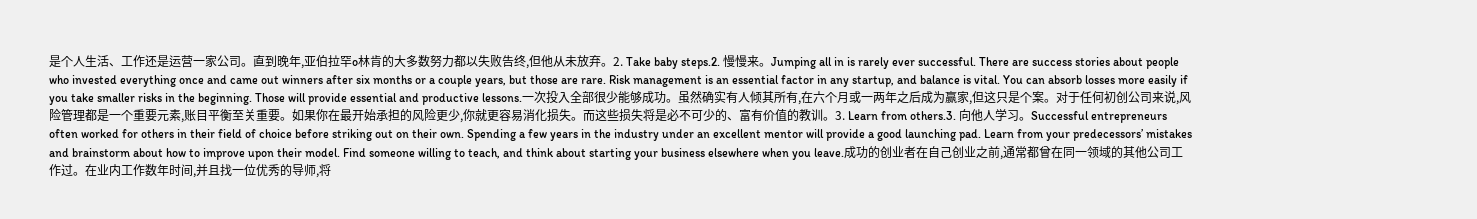是个人生活、工作还是运营一家公司。直到晚年,亚伯拉罕o林肯的大多数努力都以失败告终,但他从未放弃。2. Take baby steps.2. 慢慢来。Jumping all in is rarely ever successful. There are success stories about people who invested everything once and came out winners after six months or a couple years, but those are rare. Risk management is an essential factor in any startup, and balance is vital. You can absorb losses more easily if you take smaller risks in the beginning. Those will provide essential and productive lessons.一次投入全部很少能够成功。虽然确实有人倾其所有,在六个月或一两年之后成为赢家,但这只是个案。对于任何初创公司来说,风险管理都是一个重要元素,账目平衡至关重要。如果你在最开始承担的风险更少,你就更容易消化损失。而这些损失将是必不可少的、富有价值的教训。3. Learn from others.3. 向他人学习。Successful entrepreneurs often worked for others in their field of choice before striking out on their own. Spending a few years in the industry under an excellent mentor will provide a good launching pad. Learn from your predecessors’ mistakes and brainstorm about how to improve upon their model. Find someone willing to teach, and think about starting your business elsewhere when you leave.成功的创业者在自己创业之前,通常都曾在同一领域的其他公司工作过。在业内工作数年时间,并且找一位优秀的导师,将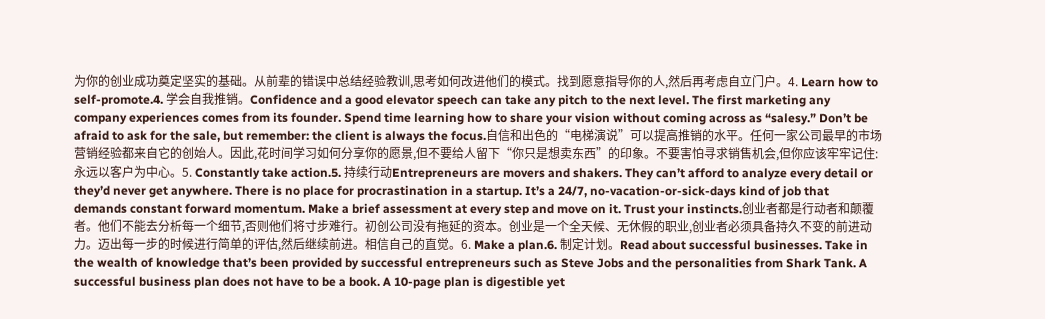为你的创业成功奠定坚实的基础。从前辈的错误中总结经验教训,思考如何改进他们的模式。找到愿意指导你的人,然后再考虑自立门户。4. Learn how to self-promote.4. 学会自我推销。Confidence and a good elevator speech can take any pitch to the next level. The first marketing any company experiences comes from its founder. Spend time learning how to share your vision without coming across as “salesy.” Don’t be afraid to ask for the sale, but remember: the client is always the focus.自信和出色的“电梯演说”可以提高推销的水平。任何一家公司最早的市场营销经验都来自它的创始人。因此,花时间学习如何分享你的愿景,但不要给人留下“你只是想卖东西”的印象。不要害怕寻求销售机会,但你应该牢牢记住:永远以客户为中心。5. Constantly take action.5. 持续行动Entrepreneurs are movers and shakers. They can’t afford to analyze every detail or they’d never get anywhere. There is no place for procrastination in a startup. It’s a 24/7, no-vacation-or-sick-days kind of job that demands constant forward momentum. Make a brief assessment at every step and move on it. Trust your instincts.创业者都是行动者和颠覆者。他们不能去分析每一个细节,否则他们将寸步难行。初创公司没有拖延的资本。创业是一个全天候、无休假的职业,创业者必须具备持久不变的前进动力。迈出每一步的时候进行简单的评估,然后继续前进。相信自己的直觉。6. Make a plan.6. 制定计划。Read about successful businesses. Take in the wealth of knowledge that’s been provided by successful entrepreneurs such as Steve Jobs and the personalities from Shark Tank. A successful business plan does not have to be a book. A 10-page plan is digestible yet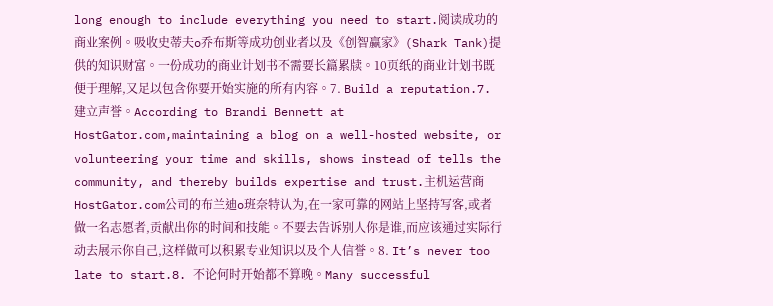long enough to include everything you need to start.阅读成功的商业案例。吸收史蒂夫o乔布斯等成功创业者以及《创智赢家》(Shark Tank)提供的知识财富。一份成功的商业计划书不需要长篇累牍。10页纸的商业计划书既便于理解,又足以包含你要开始实施的所有内容。7. Build a reputation.7. 建立声誉。According to Brandi Bennett at HostGator.com,maintaining a blog on a well-hosted website, or volunteering your time and skills, shows instead of tells the community, and thereby builds expertise and trust.主机运营商HostGator.com公司的布兰迪o班奈特认为,在一家可靠的网站上坚持写客,或者做一名志愿者,贡献出你的时间和技能。不要去告诉别人你是谁,而应该通过实际行动去展示你自己,这样做可以积累专业知识以及个人信誉。8. It’s never too late to start.8. 不论何时开始都不算晚。Many successful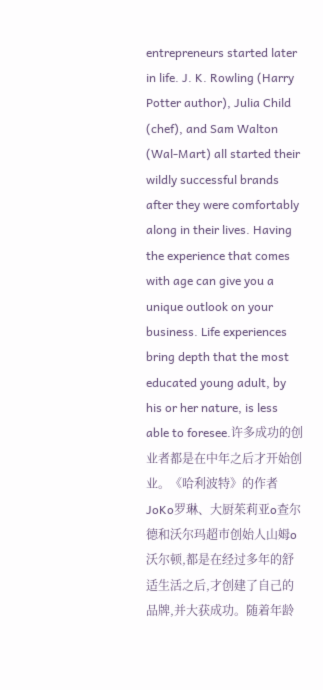entrepreneurs started later in life. J. K. Rowling (Harry Potter author), Julia Child (chef), and Sam Walton (Wal-Mart) all started their wildly successful brands after they were comfortably along in their lives. Having the experience that comes with age can give you a unique outlook on your business. Life experiences bring depth that the most educated young adult, by his or her nature, is less able to foresee.许多成功的创业者都是在中年之后才开始创业。《哈利波特》的作者JoKo罗琳、大厨茱莉亚o查尔德和沃尔玛超市创始人山姆o沃尔顿,都是在经过多年的舒适生活之后,才创建了自己的品牌,并大获成功。随着年龄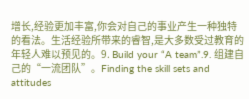增长,经验更加丰富,你会对自己的事业产生一种独特的看法。生活经验所带来的睿智,是大多数受过教育的年轻人难以预见的。9. Build your “A team”.9. 组建自己的“一流团队”。Finding the skill sets and attitudes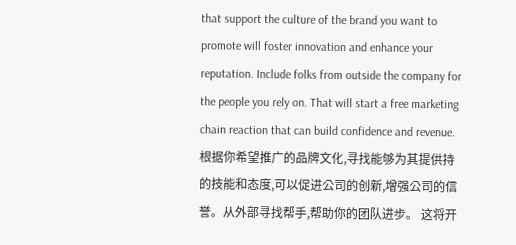that support the culture of the brand you want to promote will foster innovation and enhance your reputation. Include folks from outside the company for the people you rely on. That will start a free marketing chain reaction that can build confidence and revenue.根据你希望推广的品牌文化,寻找能够为其提供持的技能和态度,可以促进公司的创新,增强公司的信誉。从外部寻找帮手,帮助你的团队进步。 这将开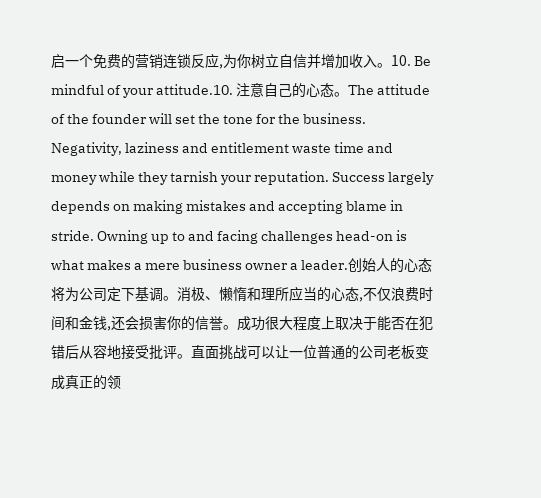启一个免费的营销连锁反应,为你树立自信并增加收入。10. Be mindful of your attitude.10. 注意自己的心态。The attitude of the founder will set the tone for the business. Negativity, laziness and entitlement waste time and money while they tarnish your reputation. Success largely depends on making mistakes and accepting blame in stride. Owning up to and facing challenges head-on is what makes a mere business owner a leader.创始人的心态将为公司定下基调。消极、懒惰和理所应当的心态,不仅浪费时间和金钱,还会损害你的信誉。成功很大程度上取决于能否在犯错后从容地接受批评。直面挑战可以让一位普通的公司老板变成真正的领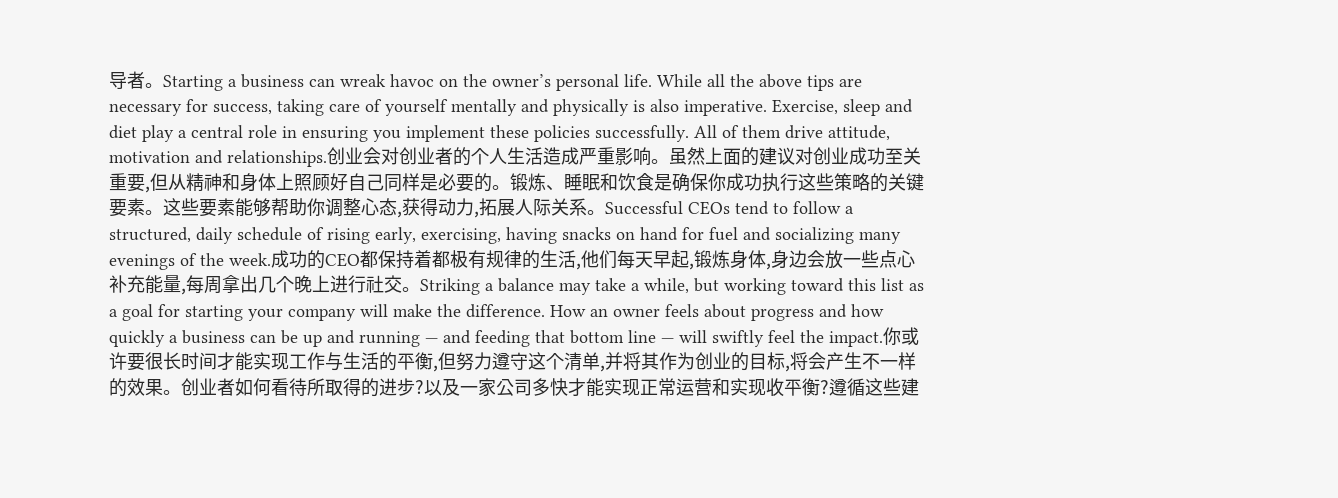导者。Starting a business can wreak havoc on the owner’s personal life. While all the above tips are necessary for success, taking care of yourself mentally and physically is also imperative. Exercise, sleep and diet play a central role in ensuring you implement these policies successfully. All of them drive attitude, motivation and relationships.创业会对创业者的个人生活造成严重影响。虽然上面的建议对创业成功至关重要,但从精神和身体上照顾好自己同样是必要的。锻炼、睡眠和饮食是确保你成功执行这些策略的关键要素。这些要素能够帮助你调整心态,获得动力,拓展人际关系。Successful CEOs tend to follow a structured, daily schedule of rising early, exercising, having snacks on hand for fuel and socializing many evenings of the week.成功的CEO都保持着都极有规律的生活,他们每天早起,锻炼身体,身边会放一些点心补充能量,每周拿出几个晚上进行社交。Striking a balance may take a while, but working toward this list as a goal for starting your company will make the difference. How an owner feels about progress and how quickly a business can be up and running — and feeding that bottom line — will swiftly feel the impact.你或许要很长时间才能实现工作与生活的平衡,但努力遵守这个清单,并将其作为创业的目标,将会产生不一样的效果。创业者如何看待所取得的进步?以及一家公司多快才能实现正常运营和实现收平衡?遵循这些建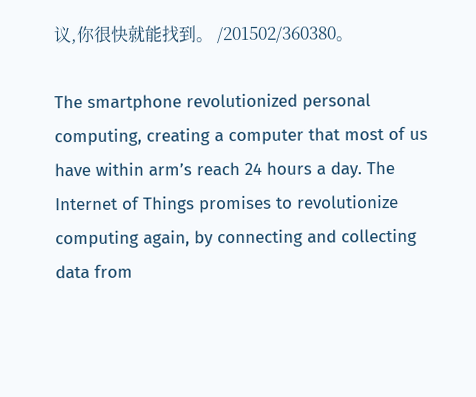议,你很快就能找到。 /201502/360380。

The smartphone revolutionized personal computing, creating a computer that most of us have within arm’s reach 24 hours a day. The Internet of Things promises to revolutionize computing again, by connecting and collecting data from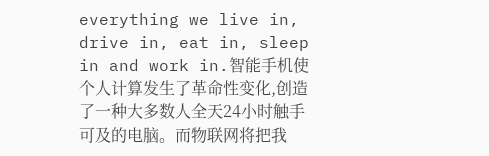everything we live in, drive in, eat in, sleep in and work in.智能手机使个人计算发生了革命性变化,创造了一种大多数人全天24小时触手可及的电脑。而物联网将把我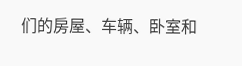们的房屋、车辆、卧室和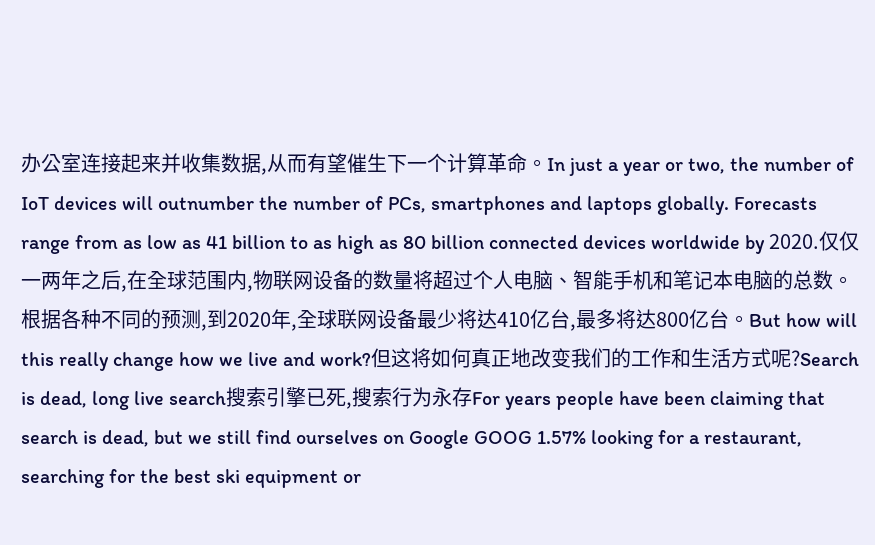办公室连接起来并收集数据,从而有望催生下一个计算革命。In just a year or two, the number of IoT devices will outnumber the number of PCs, smartphones and laptops globally. Forecasts range from as low as 41 billion to as high as 80 billion connected devices worldwide by 2020.仅仅一两年之后,在全球范围内,物联网设备的数量将超过个人电脑、智能手机和笔记本电脑的总数。根据各种不同的预测,到2020年,全球联网设备最少将达410亿台,最多将达800亿台。But how will this really change how we live and work?但这将如何真正地改变我们的工作和生活方式呢?Search is dead, long live search搜索引擎已死,搜索行为永存For years people have been claiming that search is dead, but we still find ourselves on Google GOOG 1.57% looking for a restaurant, searching for the best ski equipment or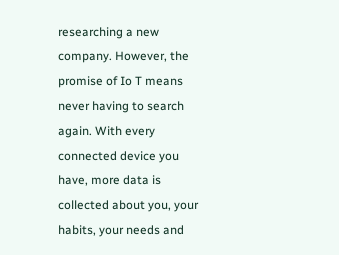researching a new company. However, the promise of Io T means never having to search again. With every connected device you have, more data is collected about you, your habits, your needs and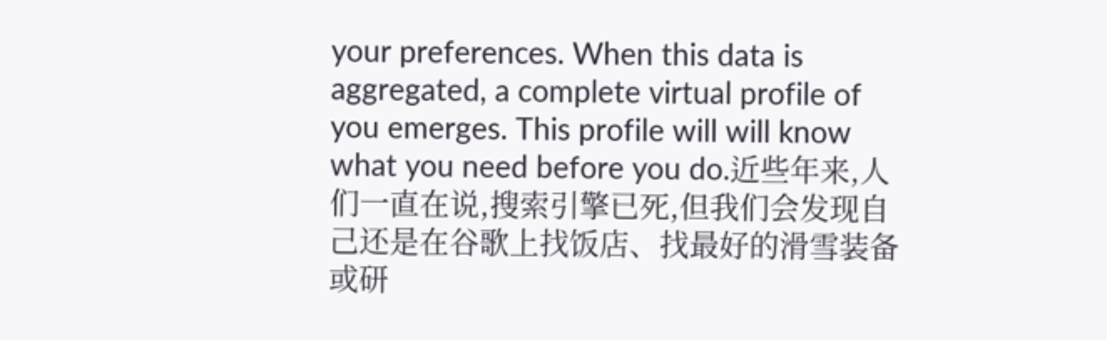your preferences. When this data is aggregated, a complete virtual profile of you emerges. This profile will will know what you need before you do.近些年来,人们一直在说,搜索引擎已死,但我们会发现自己还是在谷歌上找饭店、找最好的滑雪装备或研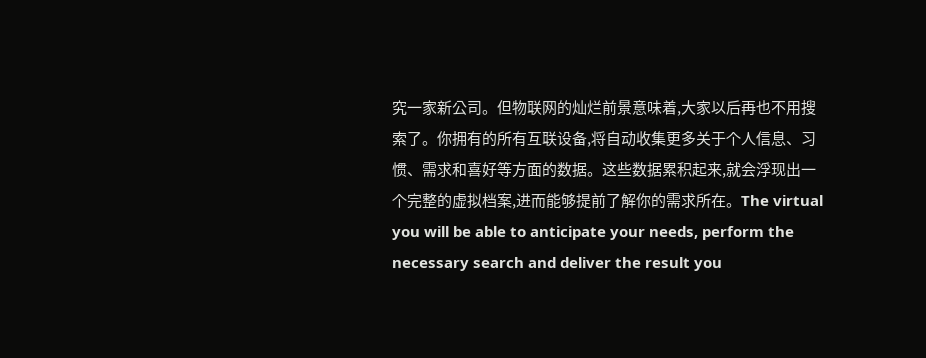究一家新公司。但物联网的灿烂前景意味着,大家以后再也不用搜索了。你拥有的所有互联设备,将自动收集更多关于个人信息、习惯、需求和喜好等方面的数据。这些数据累积起来,就会浮现出一个完整的虚拟档案,进而能够提前了解你的需求所在。The virtual you will be able to anticipate your needs, perform the necessary search and deliver the result you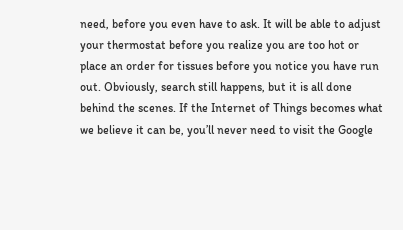need, before you even have to ask. It will be able to adjust your thermostat before you realize you are too hot or place an order for tissues before you notice you have run out. Obviously, search still happens, but it is all done behind the scenes. If the Internet of Things becomes what we believe it can be, you’ll never need to visit the Google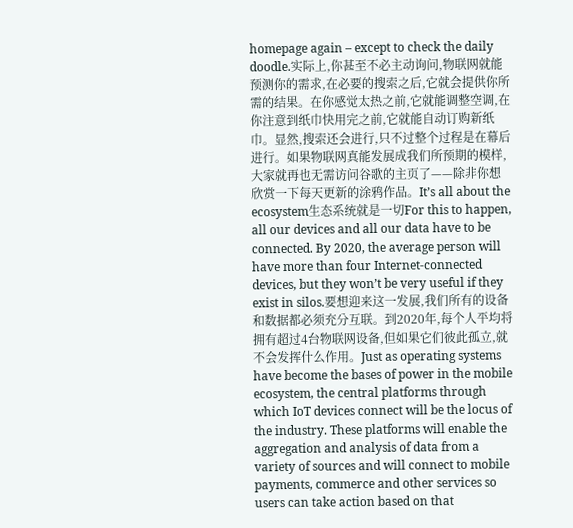homepage again – except to check the daily doodle.实际上,你甚至不必主动询问,物联网就能预测你的需求,在必要的搜索之后,它就会提供你所需的结果。在你感觉太热之前,它就能调整空调,在你注意到纸巾快用完之前,它就能自动订购新纸巾。显然,搜索还会进行,只不过整个过程是在幕后进行。如果物联网真能发展成我们所预期的模样,大家就再也无需访问谷歌的主页了——除非你想欣赏一下每天更新的涂鸦作品。It’s all about the ecosystem生态系统就是一切For this to happen, all our devices and all our data have to be connected. By 2020, the average person will have more than four Internet-connected devices, but they won’t be very useful if they exist in silos.要想迎来这一发展,我们所有的设备和数据都必须充分互联。到2020年,每个人平均将拥有超过4台物联网设备,但如果它们彼此孤立,就不会发挥什么作用。Just as operating systems have become the bases of power in the mobile ecosystem, the central platforms through which IoT devices connect will be the locus of the industry. These platforms will enable the aggregation and analysis of data from a variety of sources and will connect to mobile payments, commerce and other services so users can take action based on that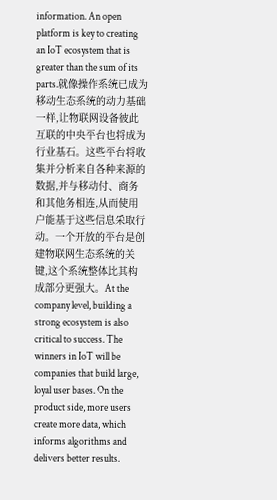information. An open platform is key to creating an IoT ecosystem that is greater than the sum of its parts.就像操作系统已成为移动生态系统的动力基础一样,让物联网设备彼此互联的中央平台也将成为行业基石。这些平台将收集并分析来自各种来源的数据,并与移动付、商务和其他务相连,从而使用户能基于这些信息采取行动。一个开放的平台是创建物联网生态系统的关键,这个系统整体比其构成部分更强大。At the company level, building a strong ecosystem is also critical to success. The winners in IoT will be companies that build large, loyal user bases. On the product side, more users create more data, which informs algorithms and delivers better results.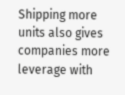Shipping more units also gives companies more leverage with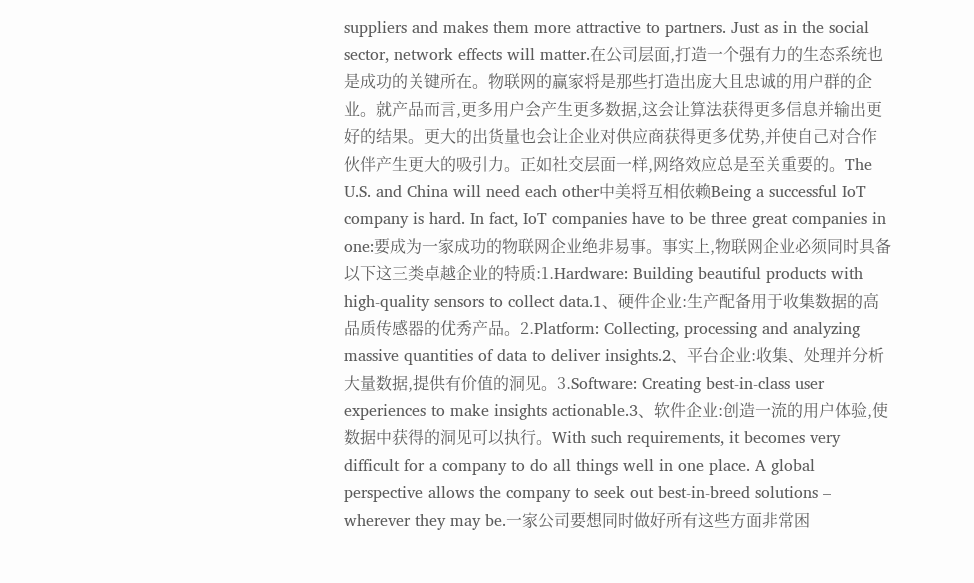suppliers and makes them more attractive to partners. Just as in the social sector, network effects will matter.在公司层面,打造一个强有力的生态系统也是成功的关键所在。物联网的赢家将是那些打造出庞大且忠诚的用户群的企业。就产品而言,更多用户会产生更多数据,这会让算法获得更多信息并输出更好的结果。更大的出货量也会让企业对供应商获得更多优势,并使自己对合作伙伴产生更大的吸引力。正如社交层面一样,网络效应总是至关重要的。The U.S. and China will need each other中美将互相依赖Being a successful IoT company is hard. In fact, IoT companies have to be three great companies in one:要成为一家成功的物联网企业绝非易事。事实上,物联网企业必须同时具备以下这三类卓越企业的特质:1.Hardware: Building beautiful products with high-quality sensors to collect data.1、硬件企业:生产配备用于收集数据的高品质传感器的优秀产品。2.Platform: Collecting, processing and analyzing massive quantities of data to deliver insights.2、平台企业:收集、处理并分析大量数据,提供有价值的洞见。3.Software: Creating best-in-class user experiences to make insights actionable.3、软件企业:创造一流的用户体验,使数据中获得的洞见可以执行。With such requirements, it becomes very difficult for a company to do all things well in one place. A global perspective allows the company to seek out best-in-breed solutions – wherever they may be.一家公司要想同时做好所有这些方面非常困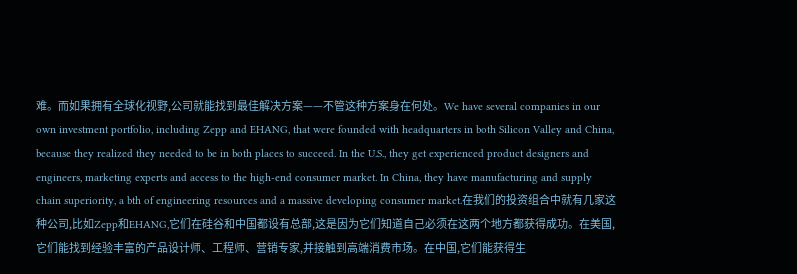难。而如果拥有全球化视野,公司就能找到最佳解决方案——不管这种方案身在何处。We have several companies in our own investment portfolio, including Zepp and EHANG, that were founded with headquarters in both Silicon Valley and China, because they realized they needed to be in both places to succeed. In the U.S., they get experienced product designers and engineers, marketing experts and access to the high-end consumer market. In China, they have manufacturing and supply chain superiority, a bth of engineering resources and a massive developing consumer market.在我们的投资组合中就有几家这种公司,比如Zepp和EHANG,它们在硅谷和中国都设有总部,这是因为它们知道自己必须在这两个地方都获得成功。在美国,它们能找到经验丰富的产品设计师、工程师、营销专家,并接触到高端消费市场。在中国,它们能获得生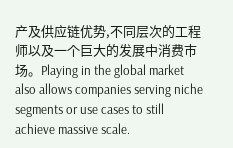产及供应链优势,不同层次的工程师以及一个巨大的发展中消费市场。Playing in the global market also allows companies serving niche segments or use cases to still achieve massive scale.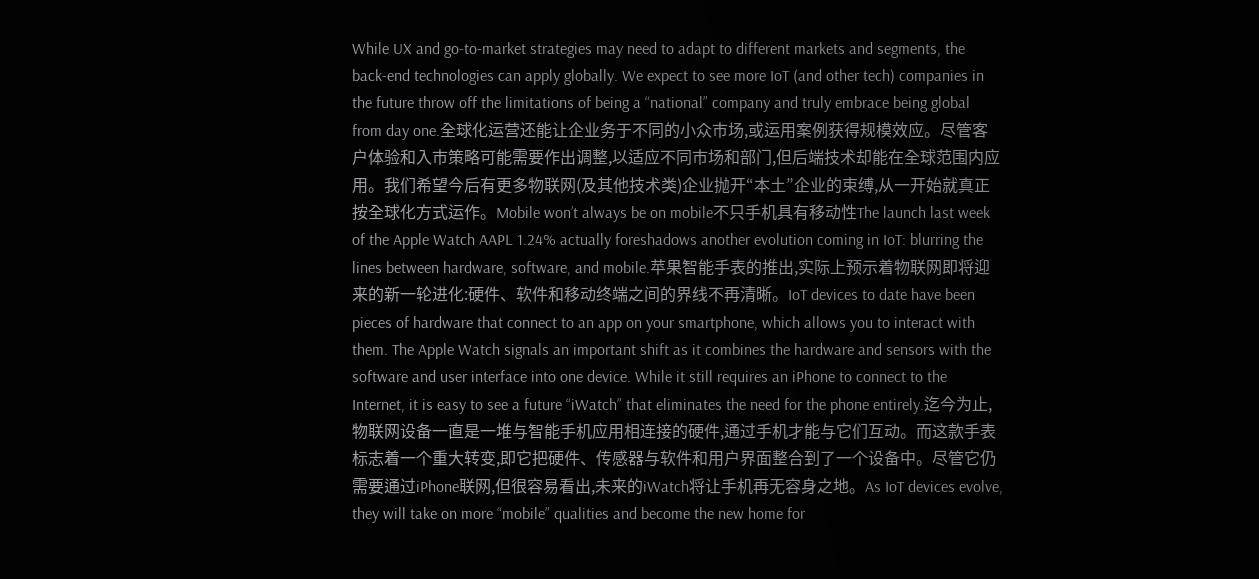While UX and go-to-market strategies may need to adapt to different markets and segments, the back-end technologies can apply globally. We expect to see more IoT (and other tech) companies in the future throw off the limitations of being a “national” company and truly embrace being global from day one.全球化运营还能让企业务于不同的小众市场,或运用案例获得规模效应。尽管客户体验和入市策略可能需要作出调整,以适应不同市场和部门,但后端技术却能在全球范围内应用。我们希望今后有更多物联网(及其他技术类)企业抛开“本土”企业的束缚,从一开始就真正按全球化方式运作。Mobile won’t always be on mobile不只手机具有移动性The launch last week of the Apple Watch AAPL 1.24% actually foreshadows another evolution coming in IoT: blurring the lines between hardware, software, and mobile.苹果智能手表的推出,实际上预示着物联网即将迎来的新一轮进化:硬件、软件和移动终端之间的界线不再清晰。IoT devices to date have been pieces of hardware that connect to an app on your smartphone, which allows you to interact with them. The Apple Watch signals an important shift as it combines the hardware and sensors with the software and user interface into one device. While it still requires an iPhone to connect to the Internet, it is easy to see a future “iWatch” that eliminates the need for the phone entirely.迄今为止,物联网设备一直是一堆与智能手机应用相连接的硬件,通过手机才能与它们互动。而这款手表标志着一个重大转变,即它把硬件、传感器与软件和用户界面整合到了一个设备中。尽管它仍需要通过iPhone联网,但很容易看出,未来的iWatch将让手机再无容身之地。As IoT devices evolve, they will take on more “mobile” qualities and become the new home for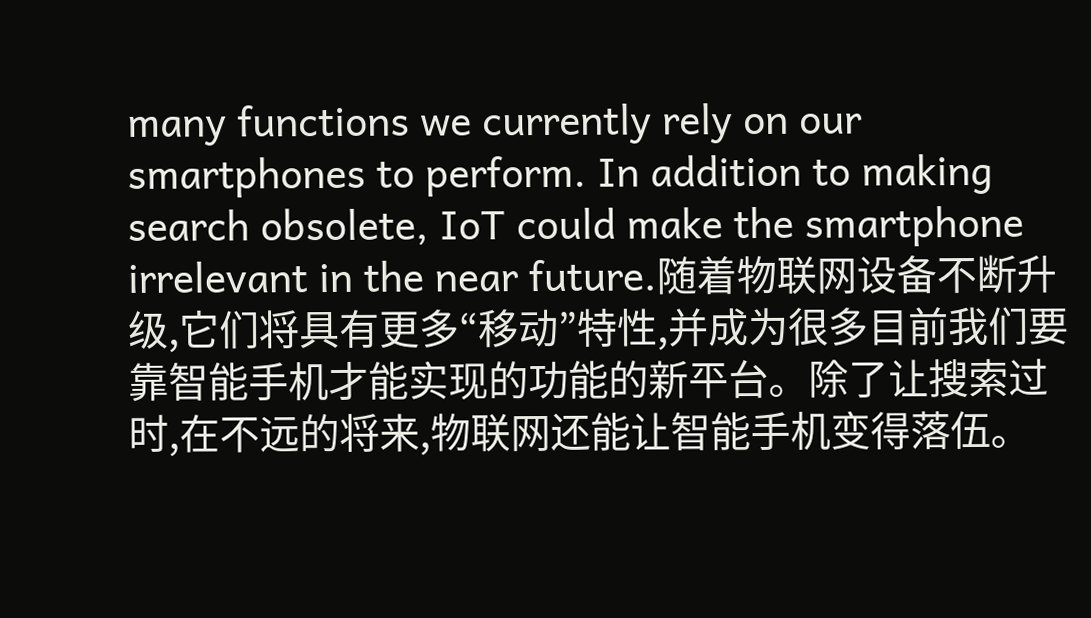many functions we currently rely on our smartphones to perform. In addition to making search obsolete, IoT could make the smartphone irrelevant in the near future.随着物联网设备不断升级,它们将具有更多“移动”特性,并成为很多目前我们要靠智能手机才能实现的功能的新平台。除了让搜索过时,在不远的将来,物联网还能让智能手机变得落伍。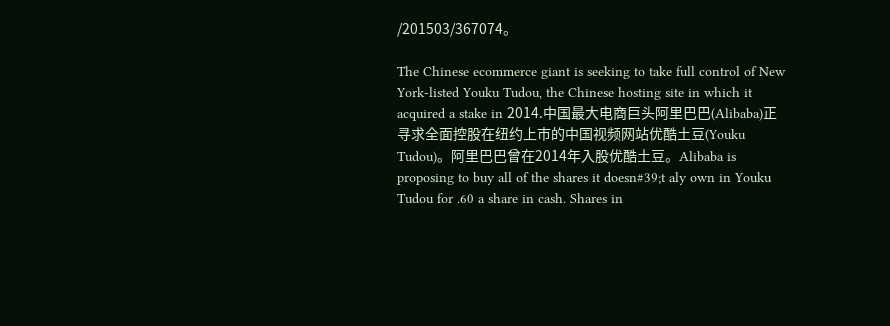/201503/367074。

The Chinese ecommerce giant is seeking to take full control of New York-listed Youku Tudou, the Chinese hosting site in which it acquired a stake in 2014.中国最大电商巨头阿里巴巴(Alibaba)正寻求全面控股在纽约上市的中国视频网站优酷土豆(Youku Tudou)。阿里巴巴曾在2014年入股优酷土豆。Alibaba is proposing to buy all of the shares it doesn#39;t aly own in Youku Tudou for .60 a share in cash. Shares in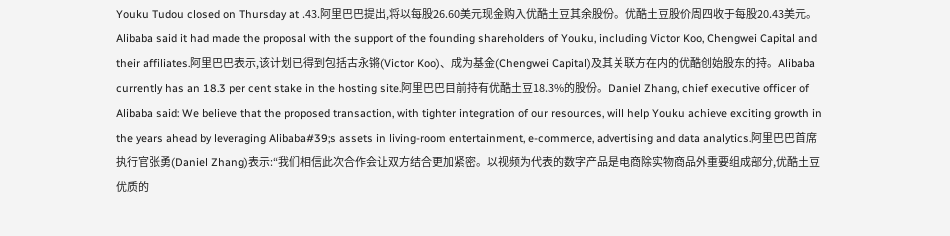Youku Tudou closed on Thursday at .43.阿里巴巴提出,将以每股26.60美元现金购入优酷土豆其余股份。优酷土豆股价周四收于每股20.43美元。Alibaba said it had made the proposal with the support of the founding shareholders of Youku, including Victor Koo, Chengwei Capital and their affiliates.阿里巴巴表示,该计划已得到包括古永锵(Victor Koo)、成为基金(Chengwei Capital)及其关联方在内的优酷创始股东的持。Alibaba currently has an 18.3 per cent stake in the hosting site.阿里巴巴目前持有优酷土豆18.3%的股份。Daniel Zhang, chief executive officer of Alibaba said: We believe that the proposed transaction, with tighter integration of our resources, will help Youku achieve exciting growth in the years ahead by leveraging Alibaba#39;s assets in living-room entertainment, e-commerce, advertising and data analytics.阿里巴巴首席执行官张勇(Daniel Zhang)表示:“我们相信此次合作会让双方结合更加紧密。以视频为代表的数字产品是电商除实物商品外重要组成部分,优酷土豆优质的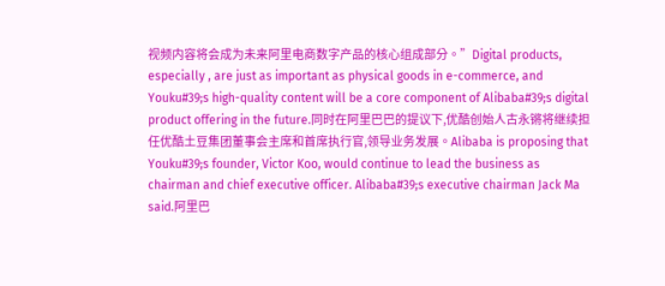视频内容将会成为未来阿里电商数字产品的核心组成部分。”Digital products, especially , are just as important as physical goods in e-commerce, and Youku#39;s high-quality content will be a core component of Alibaba#39;s digital product offering in the future.同时在阿里巴巴的提议下,优酷创始人古永锵将继续担任优酷土豆集团董事会主席和首席执行官,领导业务发展。Alibaba is proposing that Youku#39;s founder, Victor Koo, would continue to lead the business as chairman and chief executive officer. Alibaba#39;s executive chairman Jack Ma said.阿里巴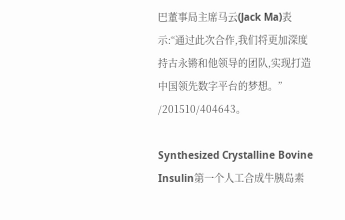巴董事局主席马云(Jack Ma)表示:“通过此次合作,我们将更加深度持古永锵和他领导的团队,实现打造中国领先数字平台的梦想。” /201510/404643。

Synthesized Crystalline Bovine Insulin第一个人工合成牛胰岛素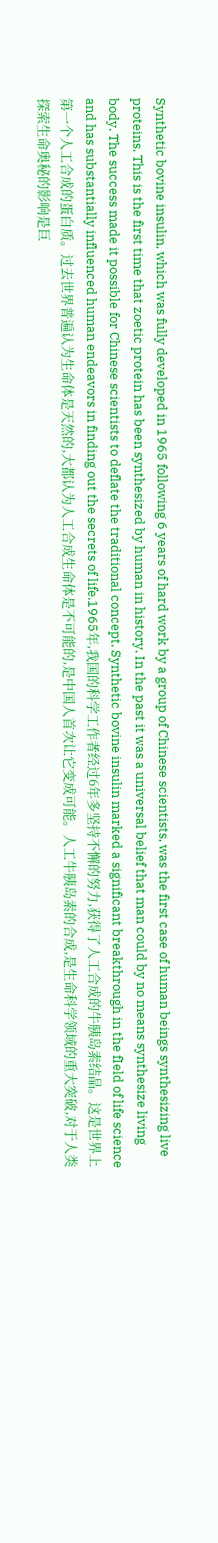Synthetic bovine insulin, which was fully developed in 1965 following 6 years of hard work by a group of Chinese scientists, was the first case of human beings synthesizing live proteins. This is the first time that zoetic protein has been synthesized by human in history. In the past it was a universal belief that man could by no means synthesize living body. The success made it possible for Chinese scientists to deflate the traditional concept. Synthetic bovine insulin marked a significant breakthrough in the fIeld of life science and has substantially influenced human endeavors in finding out the secrets of life.1965年,我国的科学工作者经过6年多坚持不懈的努力,获得了人工合成的牛胰岛素结晶。这是世界上第一个人工合成的蛋白质。过去世界普遍认为生命体是天然的,大都认为人工合成生命体是不可能的,是中国人首次让它变成可能。人工牛胰岛素的合成,是生命科学领域的重大突破,对于人类探索生命奥秘的影响是巨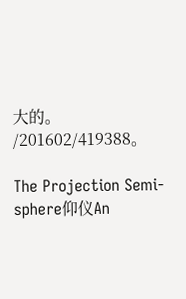大的。 /201602/419388。

The Projection Semi-sphere仰仪An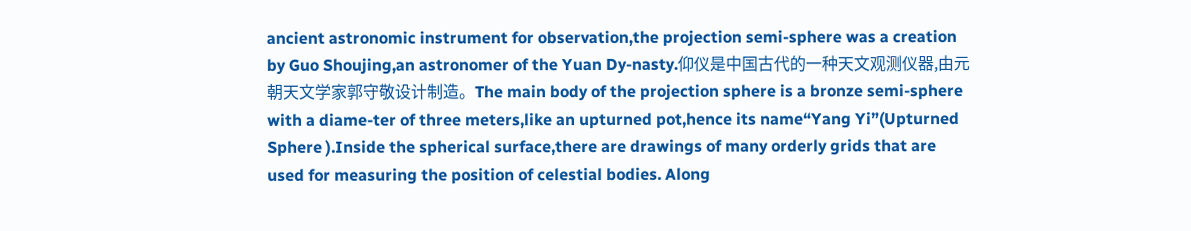ancient astronomic instrument for observation,the projection semi-sphere was a creation by Guo Shoujing,an astronomer of the Yuan Dy-nasty.仰仪是中国古代的一种天文观测仪器,由元朝天文学家郭守敬设计制造。The main body of the projection sphere is a bronze semi-sphere with a diame-ter of three meters,like an upturned pot,hence its name“Yang Yi”(Upturned Sphere ).Inside the spherical surface,there are drawings of many orderly grids that are used for measuring the position of celestial bodies. Along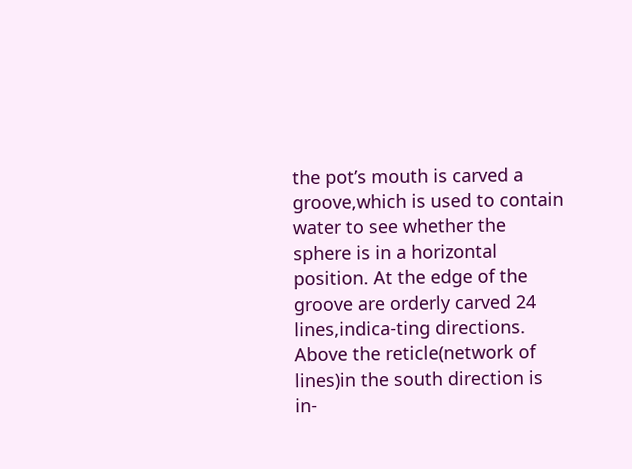the pot’s mouth is carved a groove,which is used to contain water to see whether the sphere is in a horizontal position. At the edge of the groove are orderly carved 24 lines,indica-ting directions. Above the reticle(network of lines)in the south direction is in-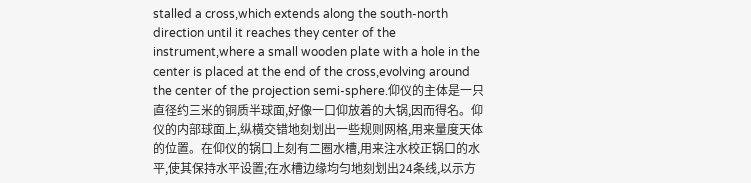stalled a cross,which extends along the south-north direction until it reaches they center of the instrument,where a small wooden plate with a hole in the center is placed at the end of the cross,evolving around the center of the projection semi-sphere.仰仪的主体是一只直径约三米的铜质半球面,好像一口仰放着的大锅,因而得名。仰仪的内部球面上,纵横交错地刻划出一些规则网格,用来量度天体的位置。在仰仪的锅口上刻有二圈水槽,用来注水校正锅口的水平,使其保持水平设置;在水槽边缘均匀地刻划出24条线,以示方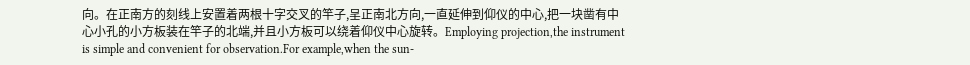向。在正南方的刻线上安置着两根十字交叉的竿子,呈正南北方向,一直延伸到仰仪的中心,把一块凿有中心小孔的小方板装在竿子的北端,并且小方板可以绕着仰仪中心旋转。Employing projection,the instrument is simple and convenient for observation.For example,when the sun-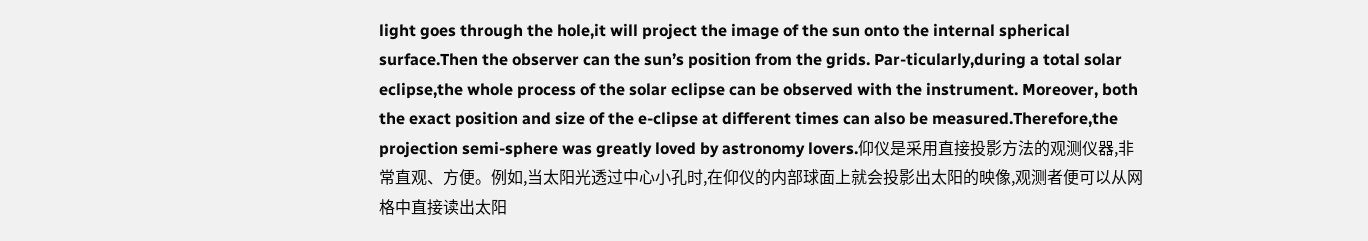light goes through the hole,it will project the image of the sun onto the internal spherical surface.Then the observer can the sun’s position from the grids. Par-ticularly,during a total solar eclipse,the whole process of the solar eclipse can be observed with the instrument. Moreover, both the exact position and size of the e-clipse at different times can also be measured.Therefore,the projection semi-sphere was greatly loved by astronomy lovers.仰仪是采用直接投影方法的观测仪器,非常直观、方便。例如,当太阳光透过中心小孔时,在仰仪的内部球面上就会投影出太阳的映像,观测者便可以从网格中直接读出太阳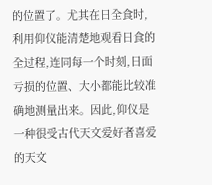的位置了。尤其在日全食时,利用仰仪能清楚地观看日食的全过程,连同每一个时刻,日面亏损的位置、大小都能比较准确地测量出来。因此,仰仪是一种很受古代天文爱好者喜爱的天文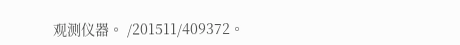观测仪器。 /201511/409372。